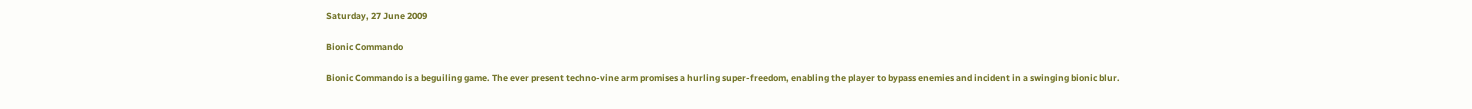Saturday, 27 June 2009

Bionic Commando

Bionic Commando is a beguiling game. The ever present techno-vine arm promises a hurling super-freedom, enabling the player to bypass enemies and incident in a swinging bionic blur.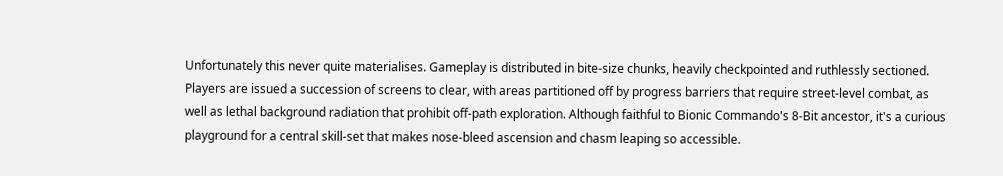Unfortunately this never quite materialises. Gameplay is distributed in bite-size chunks, heavily checkpointed and ruthlessly sectioned. Players are issued a succession of screens to clear, with areas partitioned off by progress barriers that require street-level combat, as well as lethal background radiation that prohibit off-path exploration. Although faithful to Bionic Commando's 8-Bit ancestor, it's a curious playground for a central skill-set that makes nose-bleed ascension and chasm leaping so accessible.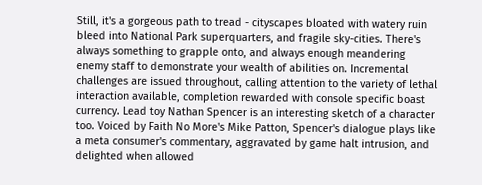Still, it's a gorgeous path to tread - cityscapes bloated with watery ruin bleed into National Park superquarters, and fragile sky-cities. There's always something to grapple onto, and always enough meandering enemy staff to demonstrate your wealth of abilities on. Incremental challenges are issued throughout, calling attention to the variety of lethal interaction available, completion rewarded with console specific boast currency. Lead toy Nathan Spencer is an interesting sketch of a character too. Voiced by Faith No More's Mike Patton, Spencer's dialogue plays like a meta consumer's commentary, aggravated by game halt intrusion, and delighted when allowed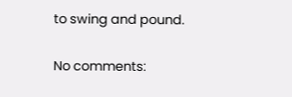to swing and pound.

No comments: